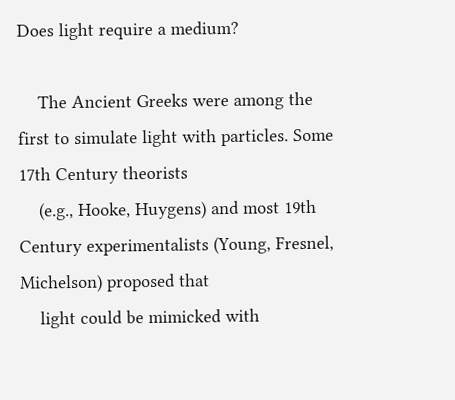Does light require a medium?

    The Ancient Greeks were among the first to simulate light with particles. Some 17th Century theorists
    (e.g., Hooke, Huygens) and most 19th Century experimentalists (Young, Fresnel, Michelson) proposed that
    light could be mimicked with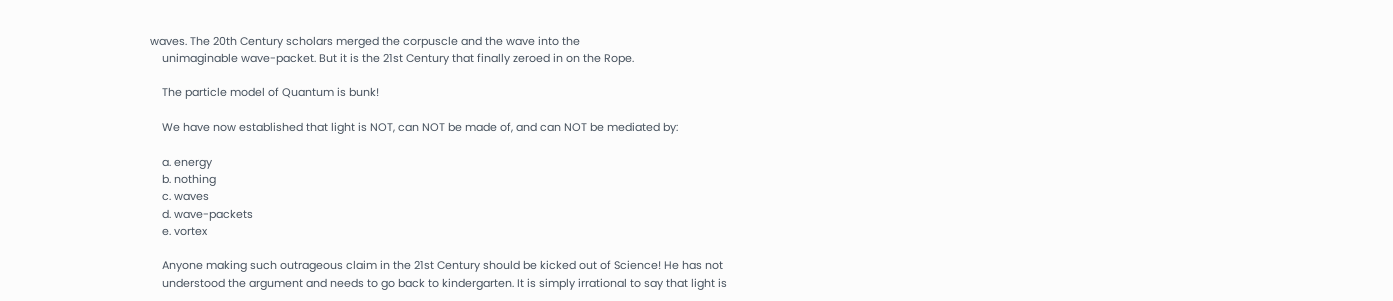waves. The 20th Century scholars merged the corpuscle and the wave into the
    unimaginable wave-packet. But it is the 21st Century that finally zeroed in on the Rope.

    The particle model of Quantum is bunk!

    We have now established that light is NOT, can NOT be made of, and can NOT be mediated by:

    a. energy
    b. nothing
    c. waves
    d. wave-packets
    e. vortex

    Anyone making such outrageous claim in the 21st Century should be kicked out of Science! He has not
    understood the argument and needs to go back to kindergarten. It is simply irrational to say that light is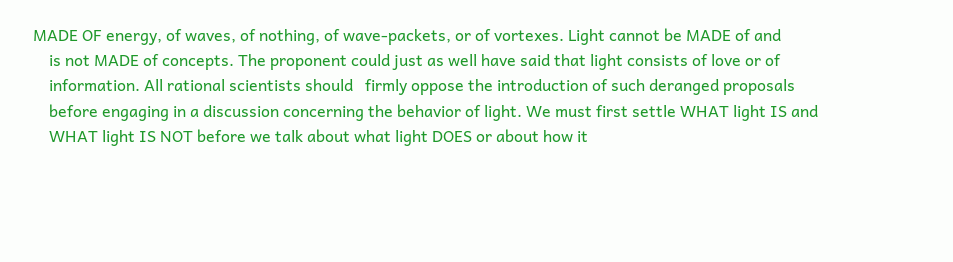MADE OF energy, of waves, of nothing, of wave-packets, or of vortexes. Light cannot be MADE of and
    is not MADE of concepts. The proponent could just as well have said that light consists of love or of
    information. All rational scientists should   firmly oppose the introduction of such deranged proposals
    before engaging in a discussion concerning the behavior of light. We must first settle WHAT light IS and
    WHAT light IS NOT before we talk about what light DOES or about how it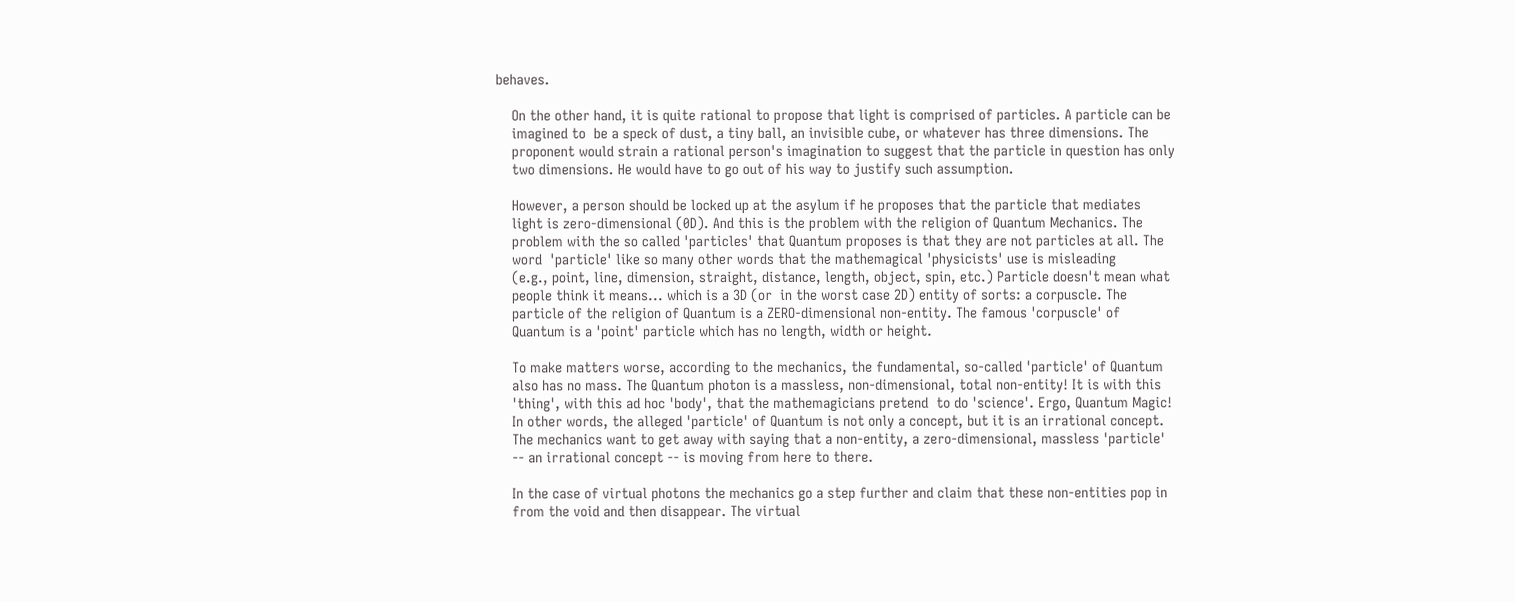behaves.

    On the other hand, it is quite rational to propose that light is comprised of particles. A particle can be
    imagined to  be a speck of dust, a tiny ball, an invisible cube, or whatever has three dimensions. The
    proponent would strain a rational person's imagination to suggest that the particle in question has only
    two dimensions. He would have to go out of his way to justify such assumption.

    However, a person should be locked up at the asylum if he proposes that the particle that mediates
    light is zero-dimensional (0D). And this is the problem with the religion of Quantum Mechanics. The
    problem with the so called 'particles' that Quantum proposes is that they are not particles at all. The
    word  'particle' like so many other words that the mathemagical 'physicists' use is misleading
    (e.g., point, line, dimension, straight, distance, length, object, spin, etc.) Particle doesn't mean what
    people think it means... which is a 3D (or  in the worst case 2D) entity of sorts: a corpuscle. The
    particle of the religion of Quantum is a ZERO-dimensional non-entity. The famous 'corpuscle' of
    Quantum is a 'point' particle which has no length, width or height.

    To make matters worse, according to the mechanics, the fundamental, so-called 'particle' of Quantum
    also has no mass. The Quantum photon is a massless, non-dimensional, total non-entity! It is with this
    'thing', with this ad hoc 'body', that the mathemagicians pretend  to do 'science'. Ergo, Quantum Magic!
    In other words, the alleged 'particle' of Quantum is not only a concept, but it is an irrational concept.
    The mechanics want to get away with saying that a non-entity, a zero-dimensional, massless 'particle'
    -- an irrational concept -- is moving from here to there.

    In the case of virtual photons the mechanics go a step further and claim that these non-entities pop in
    from the void and then disappear. The virtual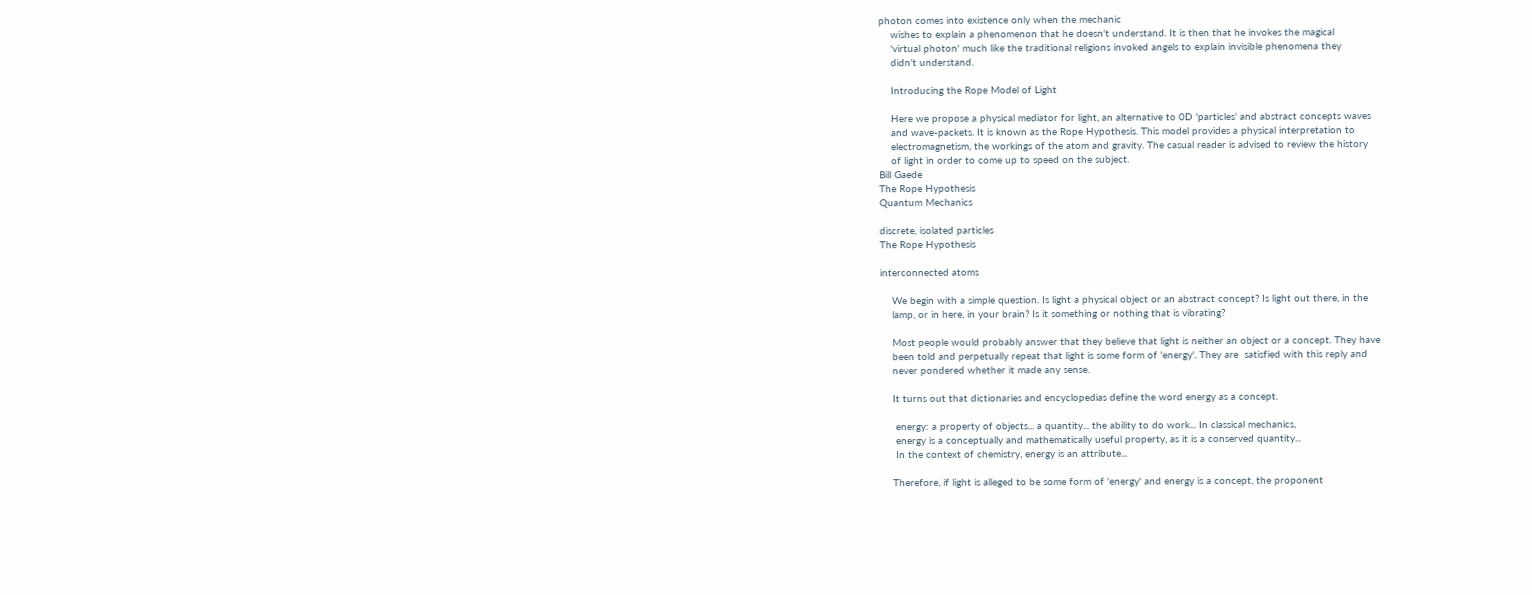photon comes into existence only when the mechanic
    wishes to explain a phenomenon that he doesn't understand. It is then that he invokes the magical
    'virtual photon' much like the traditional religions invoked angels to explain invisible phenomena they
    didn't understand.

    Introducing the Rope Model of Light

    Here we propose a physical mediator for light, an alternative to 0D 'particles' and abstract concepts waves
    and wave-packets. It is known as the Rope Hypothesis. This model provides a physical interpretation to
    electromagnetism, the workings of the atom and gravity. The casual reader is advised to review the history
    of light in order to come up to speed on the subject.
Bill Gaede
The Rope Hypothesis
Quantum Mechanics

discrete, isolated particles
The Rope Hypothesis

interconnected atoms

    We begin with a simple question. Is light a physical object or an abstract concept? Is light out there, in the
    lamp, or in here, in your brain? Is it something or nothing that is vibrating?

    Most people would probably answer that they believe that light is neither an object or a concept. They have
    been told and perpetually repeat that light is some form of 'energy'. They are  satisfied with this reply and
    never pondered whether it made any sense.

    It turns out that dictionaries and encyclopedias define the word energy as a concept.

     energy: a property of objects... a quantity... the ability to do work... In classical mechanics,
     energy is a conceptually and mathematically useful property, as it is a conserved quantity...
     In the context of chemistry, energy is an attribute...

    Therefore, if light is alleged to be some form of 'energy' and energy is a concept, the proponent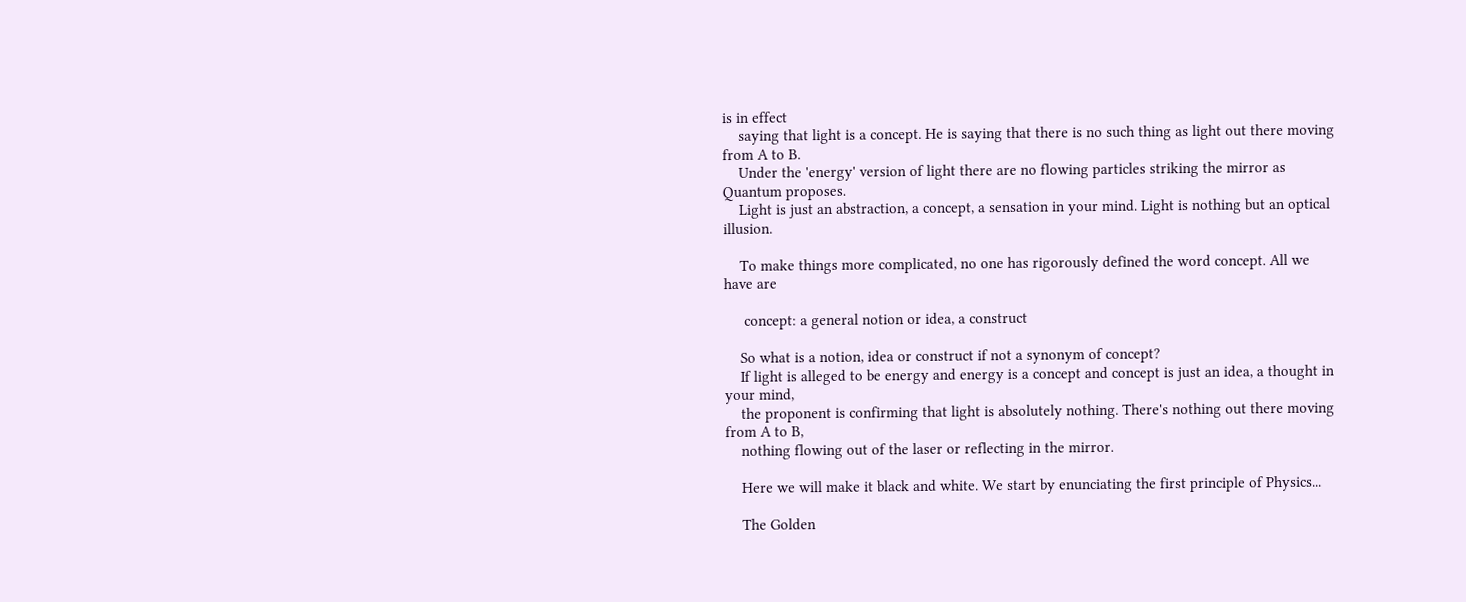is in effect
    saying that light is a concept. He is saying that there is no such thing as light out there moving from A to B.
    Under the 'energy' version of light there are no flowing particles striking the mirror as Quantum proposes.
    Light is just an abstraction, a concept, a sensation in your mind. Light is nothing but an optical illusion.

    To make things more complicated, no one has rigorously defined the word concept. All we have are

     concept: a general notion or idea, a construct

    So what is a notion, idea or construct if not a synonym of concept?
    If light is alleged to be energy and energy is a concept and concept is just an idea, a thought in your mind,
    the proponent is confirming that light is absolutely nothing. There's nothing out there moving from A to B,
    nothing flowing out of the laser or reflecting in the mirror.

    Here we will make it black and white. We start by enunciating the first principle of Physics...

    The Golden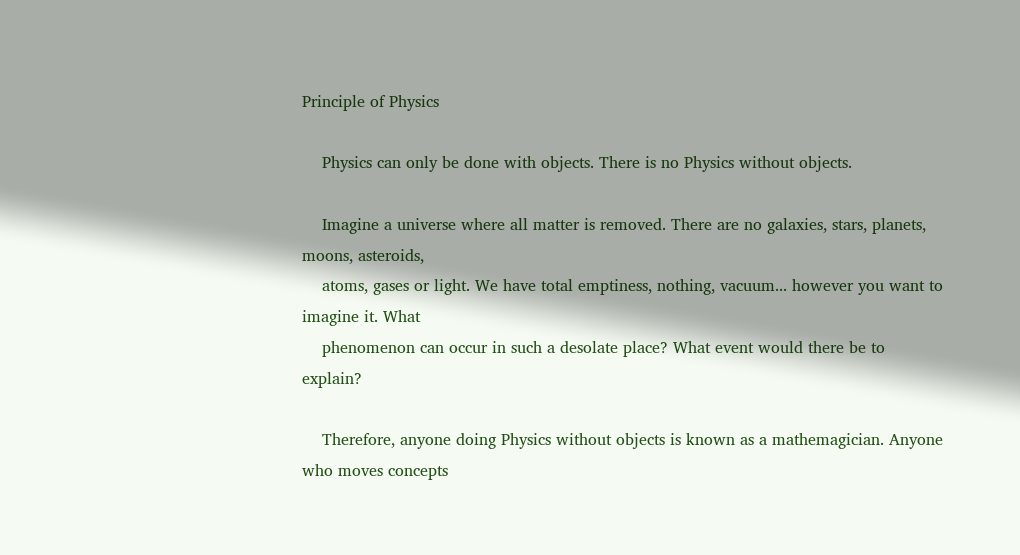Principle of Physics

    Physics can only be done with objects. There is no Physics without objects.

    Imagine a universe where all matter is removed. There are no galaxies, stars, planets, moons, asteroids,
    atoms, gases or light. We have total emptiness, nothing, vacuum... however you want to imagine it. What
    phenomenon can occur in such a desolate place? What event would there be to explain?

    Therefore, anyone doing Physics without objects is known as a mathemagician. Anyone who moves concepts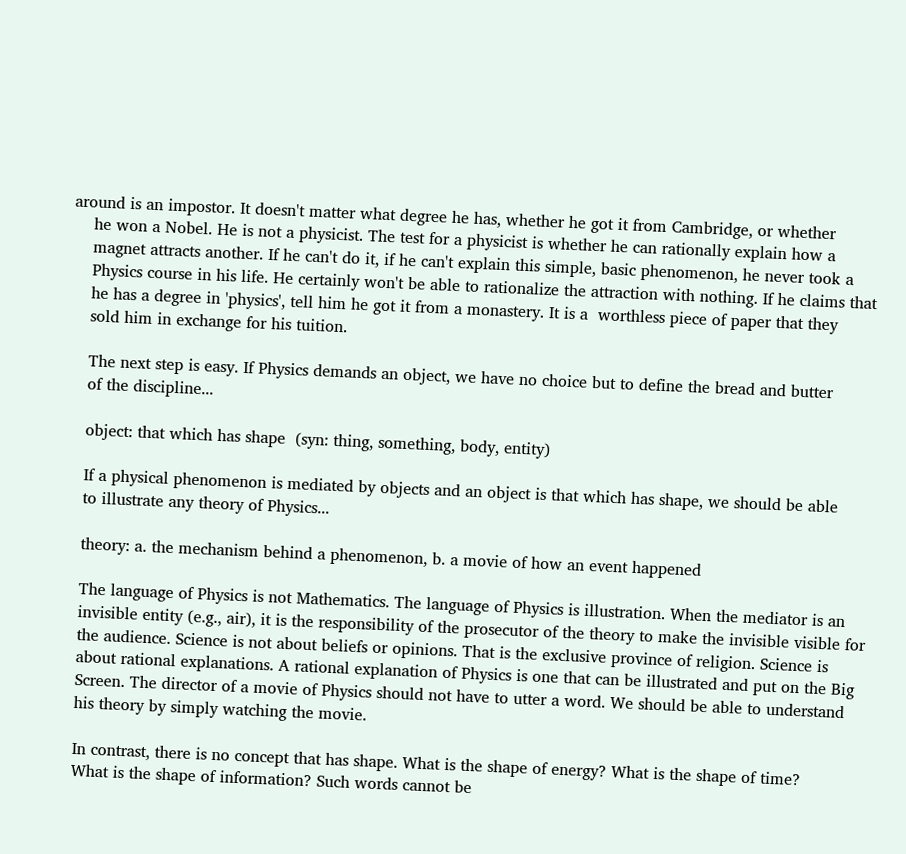around is an impostor. It doesn't matter what degree he has, whether he got it from Cambridge, or whether
    he won a Nobel. He is not a physicist. The test for a physicist is whether he can rationally explain how a
    magnet attracts another. If he can't do it, if he can't explain this simple, basic phenomenon, he never took a
    Physics course in his life. He certainly won't be able to rationalize the attraction with nothing. If he claims that
    he has a degree in 'physics', tell him he got it from a monastery. It is a  worthless piece of paper that they
    sold him in exchange for his tuition.

    The next step is easy. If Physics demands an object, we have no choice but to define the bread and butter
    of the discipline...

    object: that which has shape  (syn: thing, something, body, entity)

    If a physical phenomenon is mediated by objects and an object is that which has shape, we should be able
    to illustrate any theory of Physics...

    theory: a. the mechanism behind a phenomenon, b. a movie of how an event happened

    The language of Physics is not Mathematics. The language of Physics is illustration. When the mediator is an
    invisible entity (e.g., air), it is the responsibility of the prosecutor of the theory to make the invisible visible for
    the audience. Science is not about beliefs or opinions. That is the exclusive province of religion. Science is
    about rational explanations. A rational explanation of Physics is one that can be illustrated and put on the Big
    Screen. The director of a movie of Physics should not have to utter a word. We should be able to understand
    his theory by simply watching the movie.

    In contrast, there is no concept that has shape. What is the shape of energy? What is the shape of time?
    What is the shape of information? Such words cannot be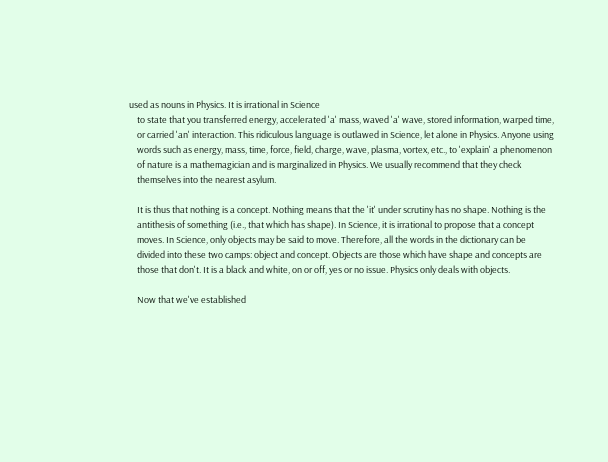used as nouns in Physics. It is irrational in Science
    to state that you transferred energy, accelerated 'a' mass, waved 'a' wave, stored information, warped time,
    or carried 'an' interaction. This ridiculous language is outlawed in Science, let alone in Physics. Anyone using
    words such as energy, mass, time, force, field, charge, wave, plasma, vortex, etc., to 'explain' a phenomenon
    of nature is a mathemagician and is marginalized in Physics. We usually recommend that they check
    themselves into the nearest asylum.

    It is thus that nothing is a concept. Nothing means that the 'it' under scrutiny has no shape. Nothing is the
    antithesis of something (i.e., that which has shape). In Science, it is irrational to propose that a concept
    moves. In Science, only objects may be said to move. Therefore, all the words in the dictionary can be
    divided into these two camps: object and concept. Objects are those which have shape and concepts are
    those that don't. It is a black and white, on or off, yes or no issue. Physics only deals with objects.

    Now that we've established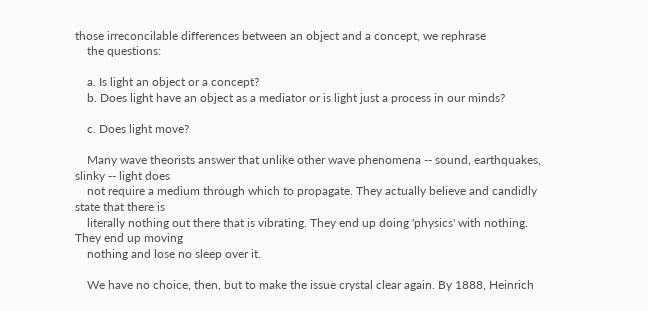those irreconcilable differences between an object and a concept, we rephrase
    the questions:

    a. Is light an object or a concept?
    b. Does light have an object as a mediator or is light just a process in our minds?

    c. Does light move?

    Many wave theorists answer that unlike other wave phenomena -- sound, earthquakes, slinky -- light does
    not require a medium through which to propagate. They actually believe and candidly state that there is
    literally nothing out there that is vibrating. They end up doing 'physics' with nothing. They end up moving
    nothing and lose no sleep over it.

    We have no choice, then, but to make the issue crystal clear again. By 1888, Heinrich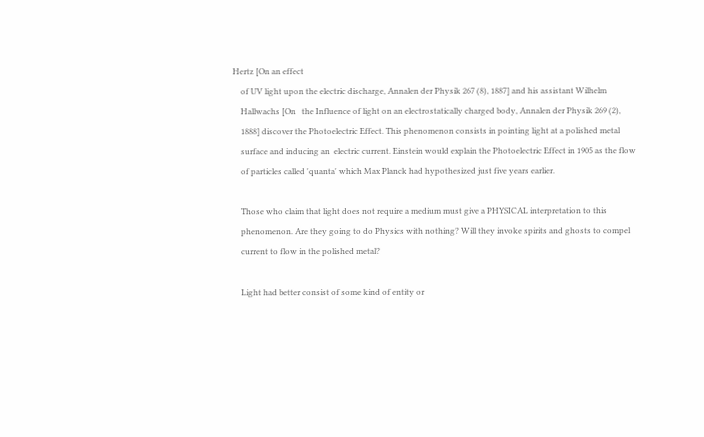Hertz [On an effect
    of UV light upon the electric discharge, Annalen der Physik 267 (8), 1887] and his assistant Wilhelm
    Hallwachs [On   the Influence of light on an electrostatically charged body, Annalen der Physik 269 (2),
    1888] discover the Photoelectric Effect. This phenomenon consists in pointing light at a polished metal
    surface and inducing an  electric current. Einstein would explain the Photoelectric Effect in 1905 as the flow
    of particles called 'quanta' which Max Planck had hypothesized just five years earlier.

    Those who claim that light does not require a medium must give a PHYSICAL interpretation to this
    phenomenon. Are they going to do Physics with nothing? Will they invoke spirits and ghosts to compel
    current to flow in the polished metal?

    Light had better consist of some kind of entity or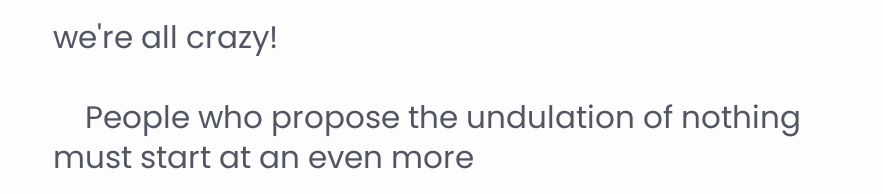we're all crazy!

    People who propose the undulation of nothing must start at an even more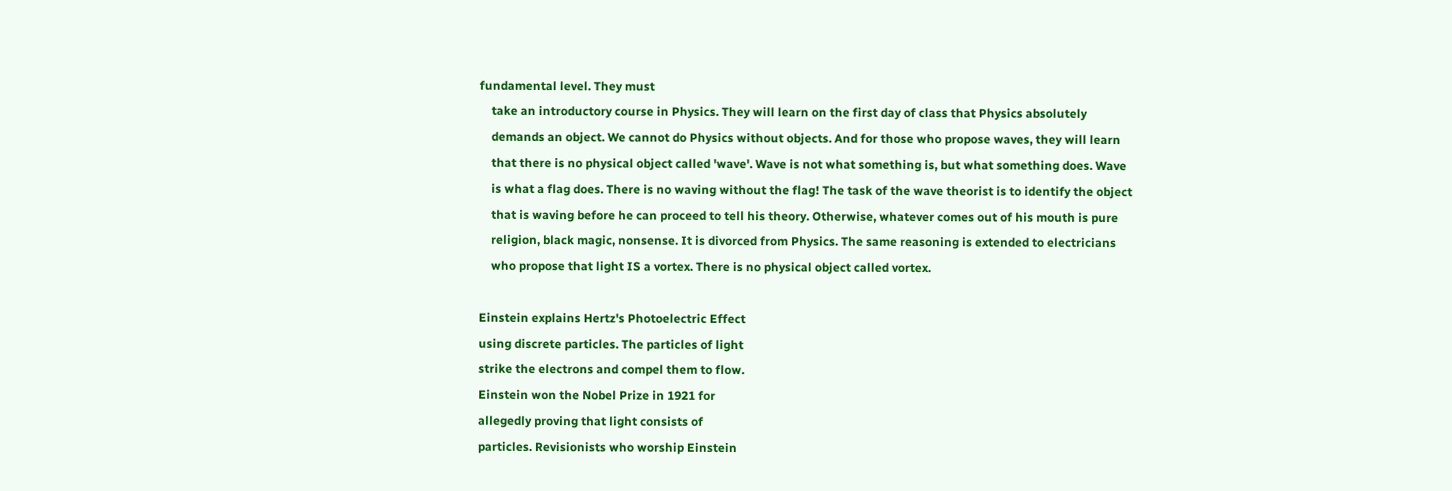fundamental level. They must
    take an introductory course in Physics. They will learn on the first day of class that Physics absolutely
    demands an object. We cannot do Physics without objects. And for those who propose waves, they will learn
    that there is no physical object called 'wave'. Wave is not what something is, but what something does. Wave
    is what a flag does. There is no waving without the flag! The task of the wave theorist is to identify the object
    that is waving before he can proceed to tell his theory. Otherwise, whatever comes out of his mouth is pure
    religion, black magic, nonsense. It is divorced from Physics. The same reasoning is extended to electricians
    who propose that light IS a vortex. There is no physical object called vortex.

Einstein explains Hertz's Photoelectric Effect
using discrete particles. The particles of light
strike the electrons and compel them to flow.
Einstein won the Nobel Prize in 1921 for
allegedly proving that light consists of
particles. Revisionists who worship Einstein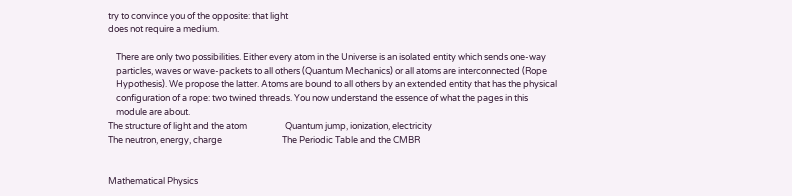try to convince you of the opposite: that light
does not require a medium.

    There are only two possibilities. Either every atom in the Universe is an isolated entity which sends one-way
    particles, waves or wave-packets to all others (Quantum Mechanics) or all atoms are interconnected (Rope
    Hypothesis). We propose the latter. Atoms are bound to all others by an extended entity that has the physical
    configuration of a rope: two twined threads. You now understand the essence of what the pages in this
    module are about.
The structure of light and the atom                   Quantum jump, ionization, electricity
The neutron, energy, charge                              The Periodic Table and the CMBR


Mathematical Physics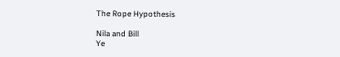The Rope Hypothesis

Nila and Bill
Ye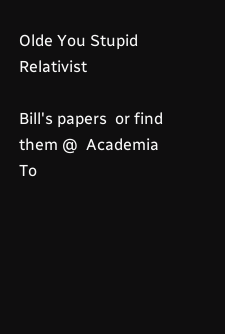Olde You Stupid Relativist

Bill's papers  or find them @  Academia
To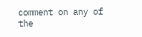comment on any of the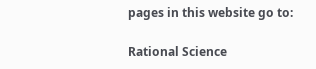pages in this website go to:

Rational Science